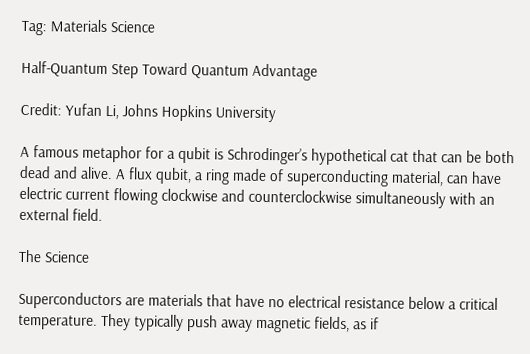Tag: Materials Science

Half-Quantum Step Toward Quantum Advantage

Credit: Yufan Li, Johns Hopkins University

A famous metaphor for a qubit is Schrodinger’s hypothetical cat that can be both dead and alive. A flux qubit, a ring made of superconducting material, can have electric current flowing clockwise and counterclockwise simultaneously with an external field.

The Science

Superconductors are materials that have no electrical resistance below a critical temperature. They typically push away magnetic fields, as if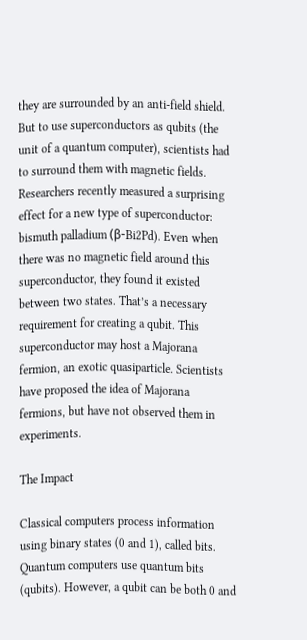they are surrounded by an anti-field shield. But to use superconductors as qubits (the unit of a quantum computer), scientists had to surround them with magnetic fields. Researchers recently measured a surprising effect for a new type of superconductor: bismuth palladium (β-Bi2Pd). Even when there was no magnetic field around this superconductor, they found it existed between two states. That’s a necessary requirement for creating a qubit. This superconductor may host a Majorana fermion, an exotic quasiparticle. Scientists have proposed the idea of Majorana fermions, but have not observed them in experiments.

The Impact

Classical computers process information using binary states (0 and 1), called bits. Quantum computers use quantum bits (qubits). However, a qubit can be both 0 and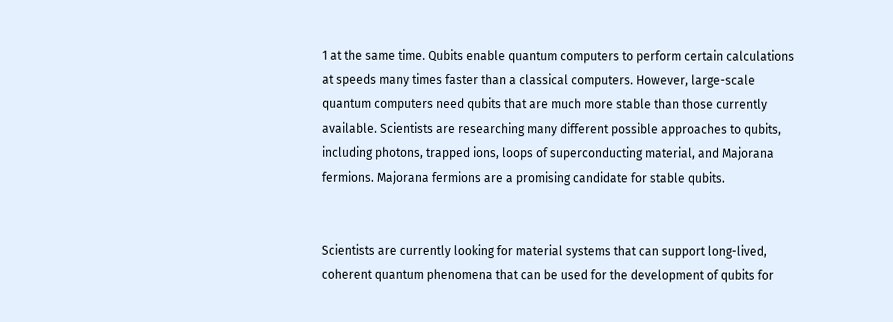1 at the same time. Qubits enable quantum computers to perform certain calculations at speeds many times faster than a classical computers. However, large-scale quantum computers need qubits that are much more stable than those currently available. Scientists are researching many different possible approaches to qubits, including photons, trapped ions, loops of superconducting material, and Majorana fermions. Majorana fermions are a promising candidate for stable qubits.


Scientists are currently looking for material systems that can support long-lived, coherent quantum phenomena that can be used for the development of qubits for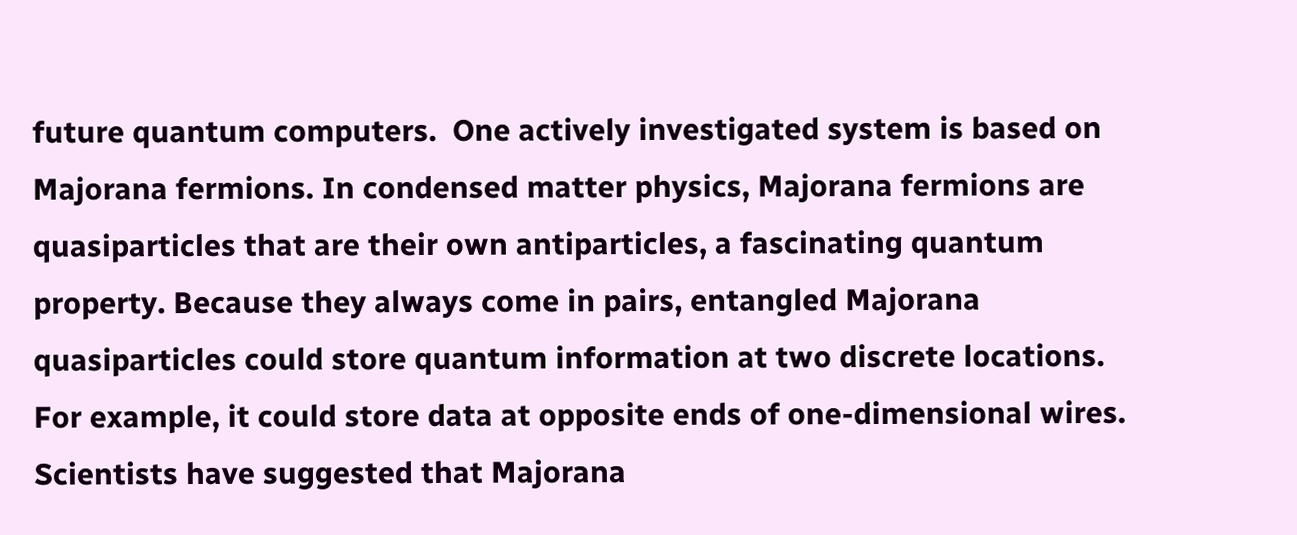future quantum computers.  One actively investigated system is based on Majorana fermions. In condensed matter physics, Majorana fermions are quasiparticles that are their own antiparticles, a fascinating quantum property. Because they always come in pairs, entangled Majorana quasiparticles could store quantum information at two discrete locations. For example, it could store data at opposite ends of one-dimensional wires. Scientists have suggested that Majorana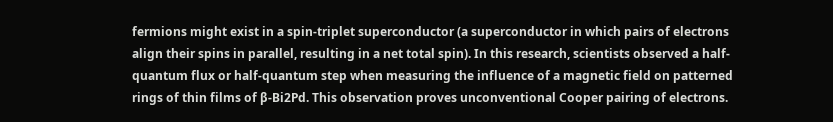fermions might exist in a spin-triplet superconductor (a superconductor in which pairs of electrons align their spins in parallel, resulting in a net total spin). In this research, scientists observed a half-quantum flux or half-quantum step when measuring the influence of a magnetic field on patterned rings of thin films of β-Bi2Pd. This observation proves unconventional Cooper pairing of electrons.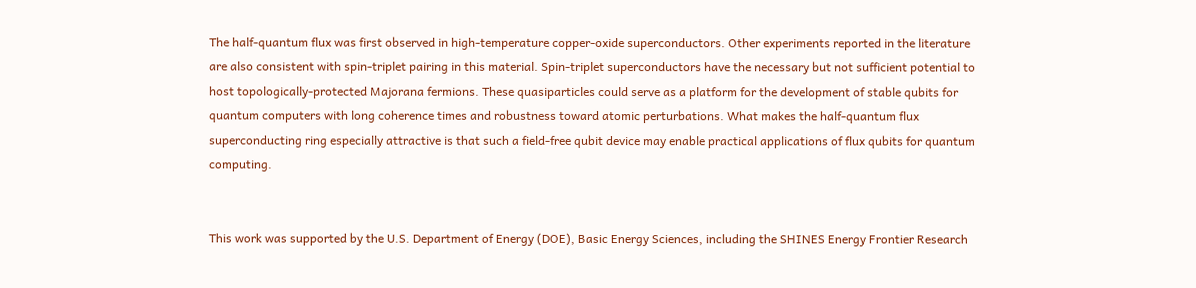The half-quantum flux was first observed in high-temperature copper-oxide superconductors. Other experiments reported in the literature are also consistent with spin-triplet pairing in this material. Spin-triplet superconductors have the necessary but not sufficient potential to host topologically-protected Majorana fermions. These quasiparticles could serve as a platform for the development of stable qubits for quantum computers with long coherence times and robustness toward atomic perturbations. What makes the half-quantum flux superconducting ring especially attractive is that such a field-free qubit device may enable practical applications of flux qubits for quantum computing.


This work was supported by the U.S. Department of Energy (DOE), Basic Energy Sciences, including the SHINES Energy Frontier Research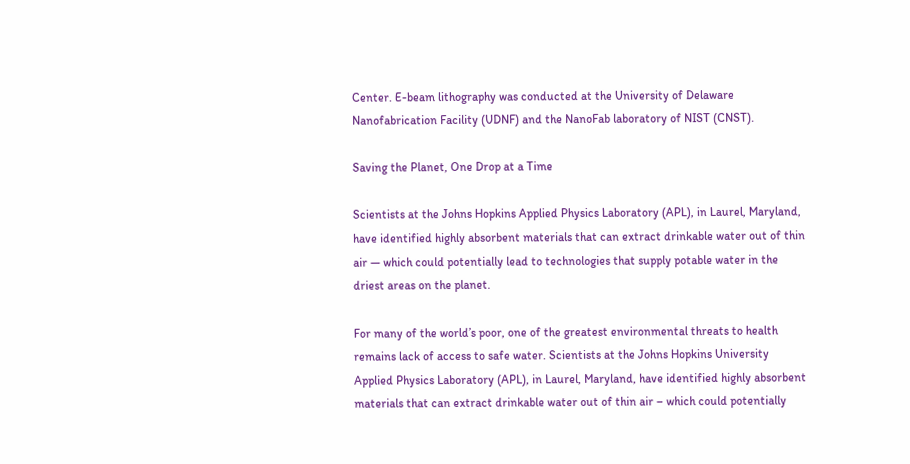Center. E-beam lithography was conducted at the University of Delaware Nanofabrication Facility (UDNF) and the NanoFab laboratory of NIST (CNST).

Saving the Planet, One Drop at a Time

Scientists at the Johns Hopkins Applied Physics Laboratory (APL), in Laurel, Maryland, have identified highly absorbent materials that can extract drinkable water out of thin air — which could potentially lead to technologies that supply potable water in the driest areas on the planet.

For many of the world’s poor, one of the greatest environmental threats to health remains lack of access to safe water. Scientists at the Johns Hopkins University Applied Physics Laboratory (APL), in Laurel, Maryland, have identified highly absorbent materials that can extract drinkable water out of thin air – which could potentially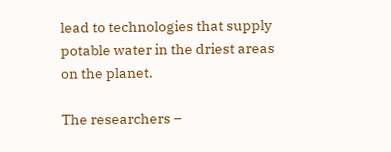lead to technologies that supply potable water in the driest areas on the planet.

The researchers –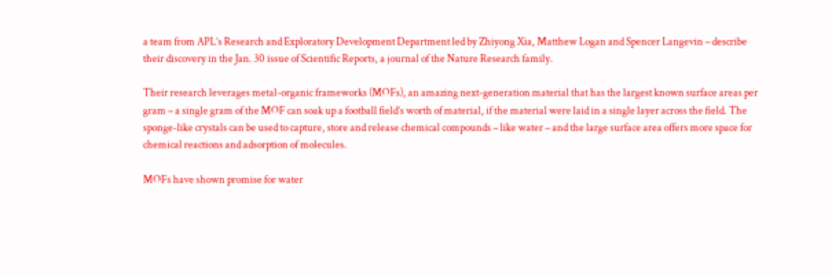a team from APL’s Research and Exploratory Development Department led by Zhiyong Xia, Matthew Logan and Spencer Langevin – describe their discovery in the Jan. 30 issue of Scientific Reports, a journal of the Nature Research family.

Their research leverages metal-organic frameworks (MOFs), an amazing next-generation material that has the largest known surface areas per gram – a single gram of the MOF can soak up a football field’s worth of material, if the material were laid in a single layer across the field. The sponge-like crystals can be used to capture, store and release chemical compounds – like water – and the large surface area offers more space for chemical reactions and adsorption of molecules.

MOFs have shown promise for water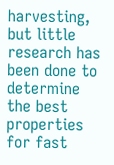harvesting, but little research has been done to determine the best properties for fast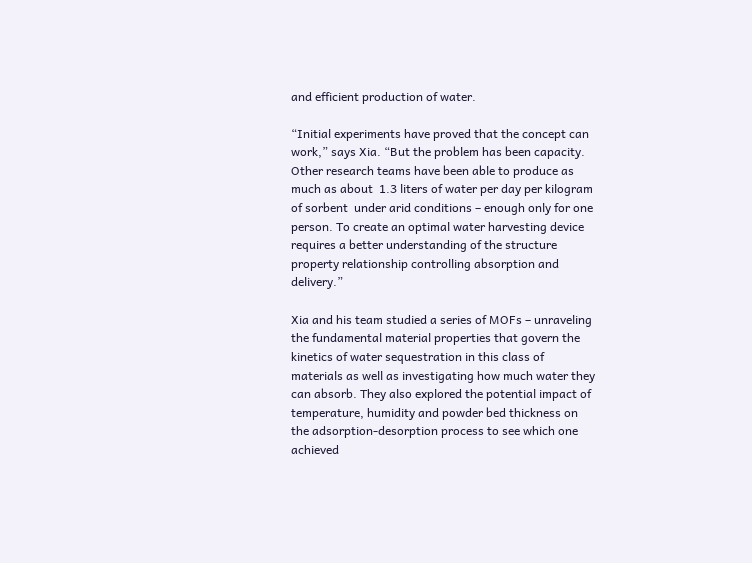and efficient production of water.

“Initial experiments have proved that the concept can work,” says Xia. “But the problem has been capacity. Other research teams have been able to produce as much as about  1.3 liters of water per day per kilogram of sorbent  under arid conditions – enough only for one person. To create an optimal water harvesting device requires a better understanding of the structure property relationship controlling absorption and delivery.”

Xia and his team studied a series of MOFs – unraveling the fundamental material properties that govern the kinetics of water sequestration in this class of materials as well as investigating how much water they can absorb. They also explored the potential impact of temperature, humidity and powder bed thickness on the adsorption-desorption process to see which one achieved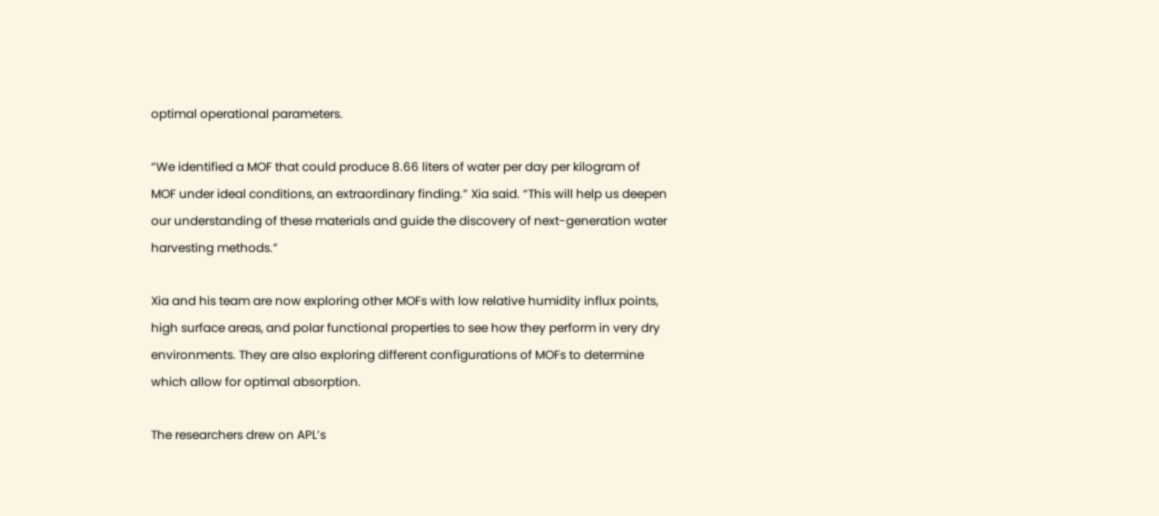optimal operational parameters.

“We identified a MOF that could produce 8.66 liters of water per day per kilogram of MOF under ideal conditions, an extraordinary finding.” Xia said. “This will help us deepen our understanding of these materials and guide the discovery of next-generation water harvesting methods.”

Xia and his team are now exploring other MOFs with low relative humidity influx points, high surface areas, and polar functional properties to see how they perform in very dry environments. They are also exploring different configurations of MOFs to determine which allow for optimal absorption.

The researchers drew on APL’s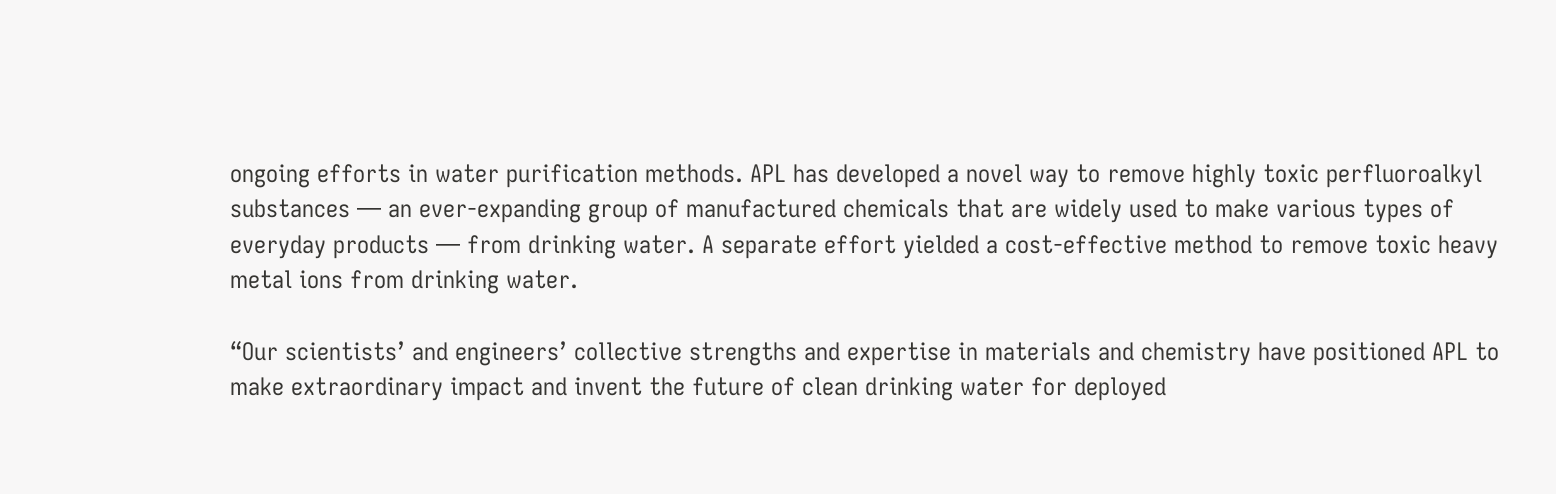ongoing efforts in water purification methods. APL has developed a novel way to remove highly toxic perfluoroalkyl substances — an ever-expanding group of manufactured chemicals that are widely used to make various types of everyday products — from drinking water. A separate effort yielded a cost-effective method to remove toxic heavy metal ions from drinking water.

“Our scientists’ and engineers’ collective strengths and expertise in materials and chemistry have positioned APL to make extraordinary impact and invent the future of clean drinking water for deployed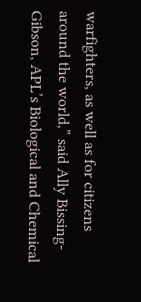warfighters, as well as for citizens around the world,” said Ally Bissing-Gibson, APL’s Biological and Chemical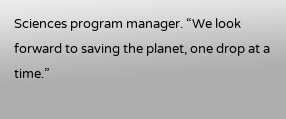Sciences program manager. “We look forward to saving the planet, one drop at a time.”